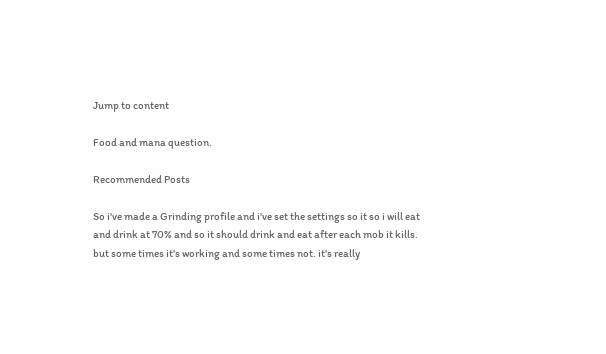Jump to content

Food and mana question.

Recommended Posts

So i've made a Grinding profile and i've set the settings so it so i will eat and drink at 70% and so it should drink and eat after each mob it kills. but some times it's working and some times not. it's really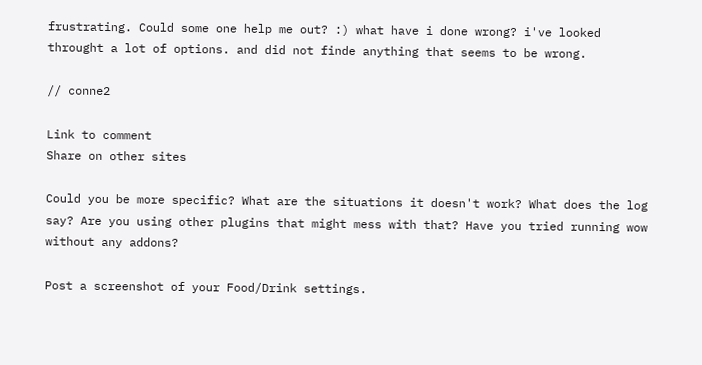frustrating. Could some one help me out? :) what have i done wrong? i've looked throught a lot of options. and did not finde anything that seems to be wrong.

// conne2

Link to comment
Share on other sites

Could you be more specific? What are the situations it doesn't work? What does the log say? Are you using other plugins that might mess with that? Have you tried running wow without any addons?

Post a screenshot of your Food/Drink settings.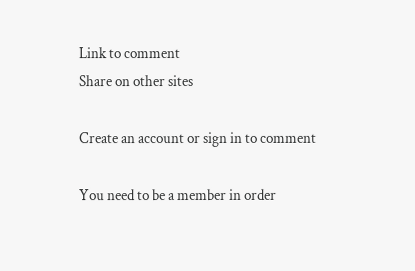Link to comment
Share on other sites

Create an account or sign in to comment

You need to be a member in order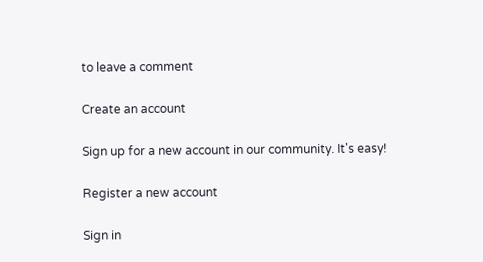to leave a comment

Create an account

Sign up for a new account in our community. It's easy!

Register a new account

Sign in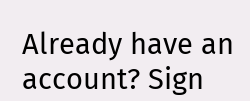Already have an account? Sign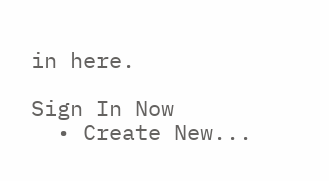in here.

Sign In Now
  • Create New...